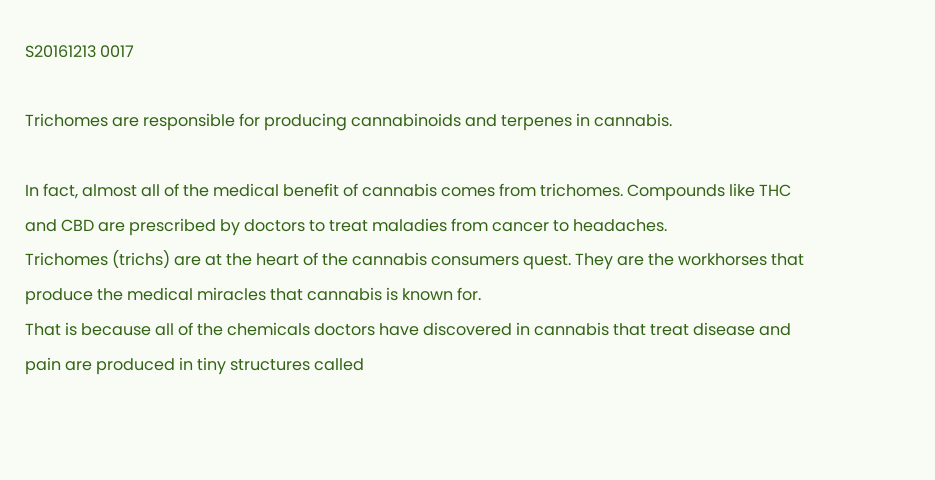S20161213 0017

Trichomes are responsible for producing cannabinoids and terpenes in cannabis.

In fact, almost all of the medical benefit of cannabis comes from trichomes. Compounds like THC and CBD are prescribed by doctors to treat maladies from cancer to headaches.
Trichomes (trichs) are at the heart of the cannabis consumers quest. They are the workhorses that produce the medical miracles that cannabis is known for.
That is because all of the chemicals doctors have discovered in cannabis that treat disease and pain are produced in tiny structures called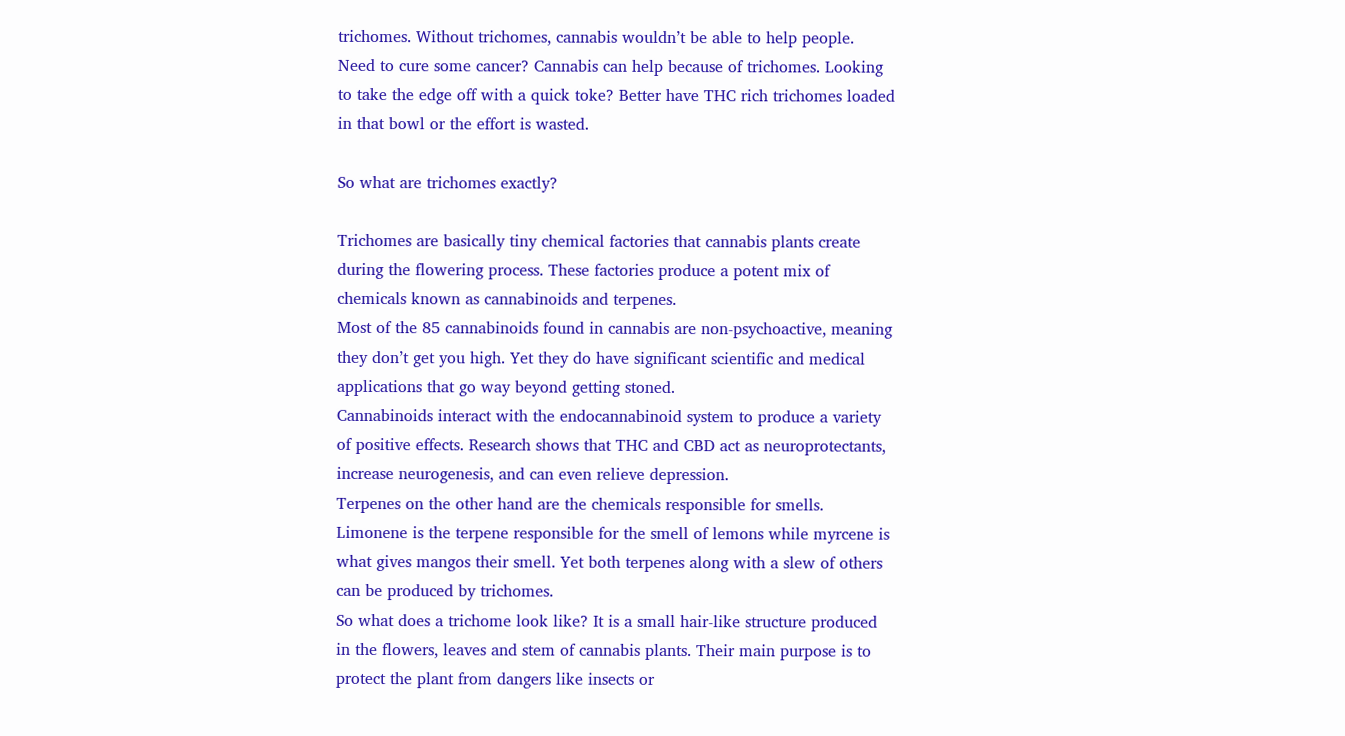trichomes. Without trichomes, cannabis wouldn’t be able to help people.
Need to cure some cancer? Cannabis can help because of trichomes. Looking to take the edge off with a quick toke? Better have THC rich trichomes loaded in that bowl or the effort is wasted.

So what are trichomes exactly?

Trichomes are basically tiny chemical factories that cannabis plants create during the flowering process. These factories produce a potent mix of chemicals known as cannabinoids and terpenes.
Most of the 85 cannabinoids found in cannabis are non-psychoactive, meaning they don’t get you high. Yet they do have significant scientific and medical applications that go way beyond getting stoned.
Cannabinoids interact with the endocannabinoid system to produce a variety of positive effects. Research shows that THC and CBD act as neuroprotectants, increase neurogenesis, and can even relieve depression.
Terpenes on the other hand are the chemicals responsible for smells. Limonene is the terpene responsible for the smell of lemons while myrcene is what gives mangos their smell. Yet both terpenes along with a slew of others can be produced by trichomes.
So what does a trichome look like? It is a small hair-like structure produced in the flowers, leaves and stem of cannabis plants. Their main purpose is to protect the plant from dangers like insects or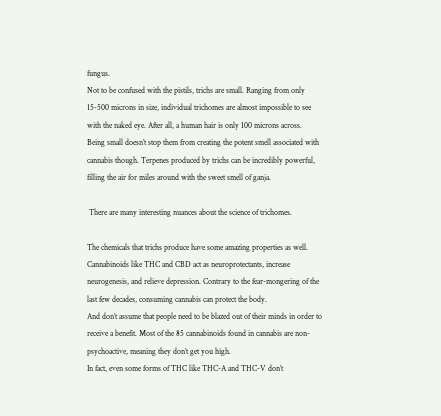fungus.
Not to be confused with the pistils, trichs are small. Ranging from only 15-500 microns in size, individual trichomes are almost impossible to see with the naked eye. After all, a human hair is only 100 microns across.
Being small doesn’t stop them from creating the potent smell associated with cannabis though. Terpenes produced by trichs can be incredibly powerful, filling the air for miles around with the sweet smell of ganja.

 There are many interesting nuances about the science of trichomes.

The chemicals that trichs produce have some amazing properties as well. Cannabinoids like THC and CBD act as neuroprotectants, increase neurogenesis, and relieve depression. Contrary to the fear-mongering of the last few decades, consuming cannabis can protect the body.
And don’t assume that people need to be blazed out of their minds in order to receive a benefit. Most of the 85 cannabinoids found in cannabis are non-psychoactive, meaning they don’t get you high.
In fact, even some forms of THC like THC-A and THC-V don’t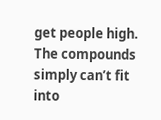get people high. The compounds simply can’t fit into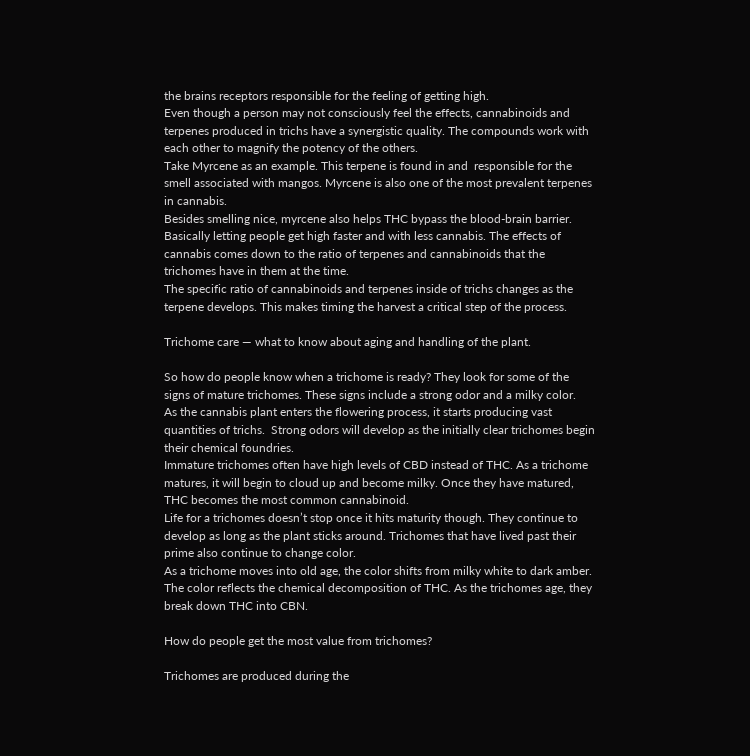the brains receptors responsible for the feeling of getting high.
Even though a person may not consciously feel the effects, cannabinoids and terpenes produced in trichs have a synergistic quality. The compounds work with each other to magnify the potency of the others.
Take Myrcene as an example. This terpene is found in and  responsible for the smell associated with mangos. Myrcene is also one of the most prevalent terpenes in cannabis.
Besides smelling nice, myrcene also helps THC bypass the blood-brain barrier. Basically letting people get high faster and with less cannabis. The effects of cannabis comes down to the ratio of terpenes and cannabinoids that the trichomes have in them at the time.
The specific ratio of cannabinoids and terpenes inside of trichs changes as the terpene develops. This makes timing the harvest a critical step of the process.

Trichome care — what to know about aging and handling of the plant.

So how do people know when a trichome is ready? They look for some of the signs of mature trichomes. These signs include a strong odor and a milky color.
As the cannabis plant enters the flowering process, it starts producing vast quantities of trichs.  Strong odors will develop as the initially clear trichomes begin their chemical foundries.
Immature trichomes often have high levels of CBD instead of THC. As a trichome matures, it will begin to cloud up and become milky. Once they have matured, THC becomes the most common cannabinoid.
Life for a trichomes doesn’t stop once it hits maturity though. They continue to develop as long as the plant sticks around. Trichomes that have lived past their prime also continue to change color.
As a trichome moves into old age, the color shifts from milky white to dark amber. The color reflects the chemical decomposition of THC. As the trichomes age, they break down THC into CBN.

How do people get the most value from trichomes?

Trichomes are produced during the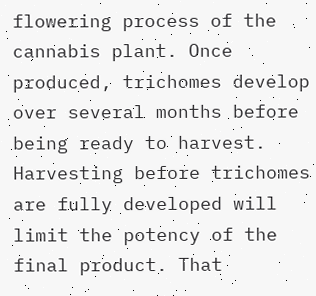flowering process of the cannabis plant. Once produced, trichomes develop over several months before being ready to harvest.
Harvesting before trichomes are fully developed will limit the potency of the final product. That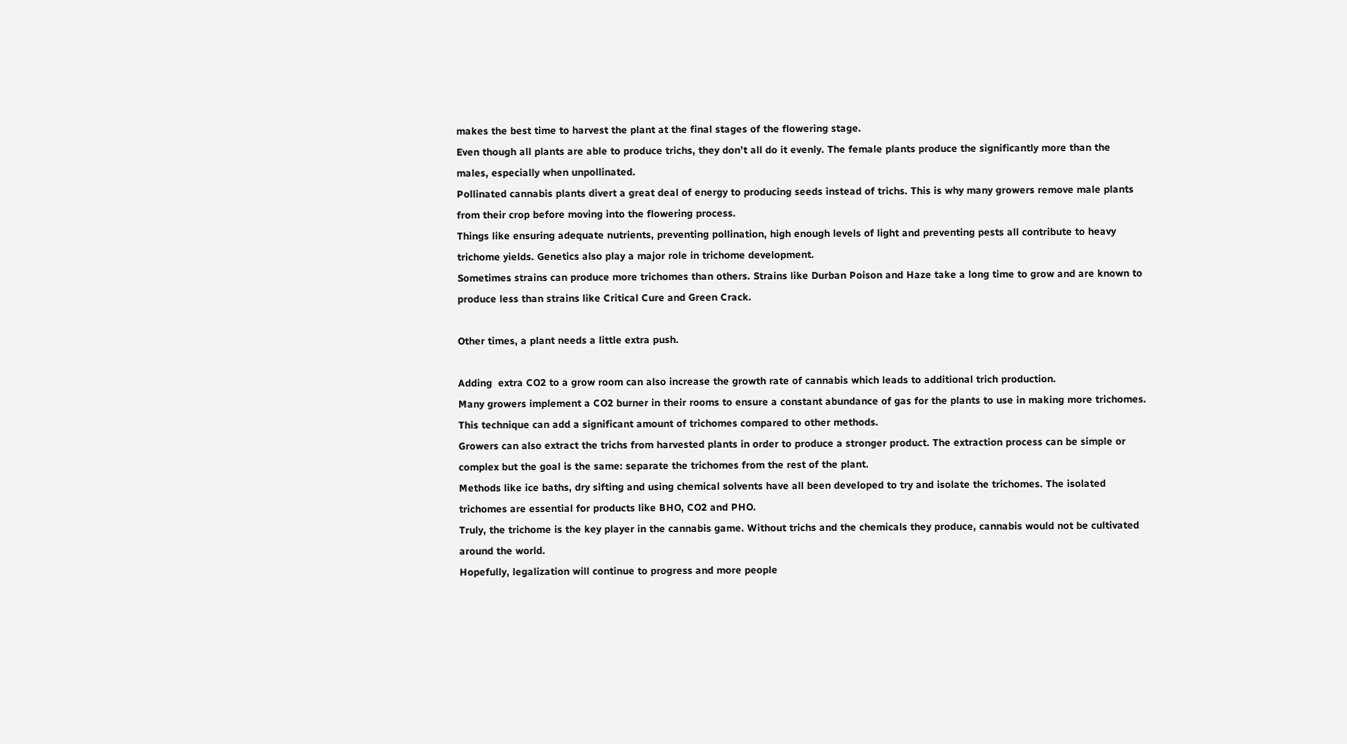makes the best time to harvest the plant at the final stages of the flowering stage.
Even though all plants are able to produce trichs, they don’t all do it evenly. The female plants produce the significantly more than the males, especially when unpollinated.
Pollinated cannabis plants divert a great deal of energy to producing seeds instead of trichs. This is why many growers remove male plants from their crop before moving into the flowering process.
Things like ensuring adequate nutrients, preventing pollination, high enough levels of light and preventing pests all contribute to heavy trichome yields. Genetics also play a major role in trichome development.
Sometimes strains can produce more trichomes than others. Strains like Durban Poison and Haze take a long time to grow and are known to produce less than strains like Critical Cure and Green Crack.

Other times, a plant needs a little extra push.

Adding  extra CO2 to a grow room can also increase the growth rate of cannabis which leads to additional trich production.
Many growers implement a CO2 burner in their rooms to ensure a constant abundance of gas for the plants to use in making more trichomes. This technique can add a significant amount of trichomes compared to other methods.
Growers can also extract the trichs from harvested plants in order to produce a stronger product. The extraction process can be simple or complex but the goal is the same: separate the trichomes from the rest of the plant.
Methods like ice baths, dry sifting and using chemical solvents have all been developed to try and isolate the trichomes. The isolated trichomes are essential for products like BHO, CO2 and PHO.
Truly, the trichome is the key player in the cannabis game. Without trichs and the chemicals they produce, cannabis would not be cultivated around the world.
Hopefully, legalization will continue to progress and more people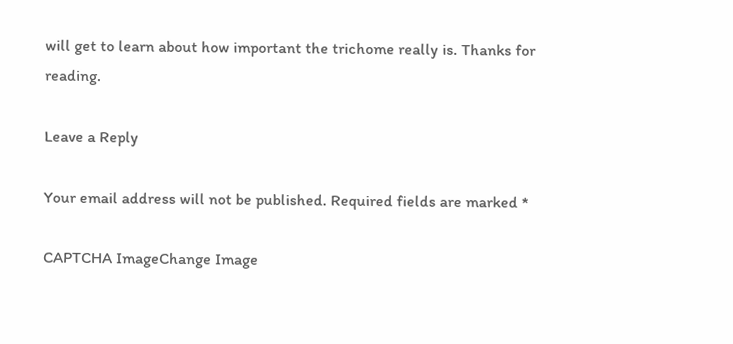will get to learn about how important the trichome really is. Thanks for reading.

Leave a Reply

Your email address will not be published. Required fields are marked *

CAPTCHA ImageChange Image